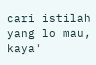cari istilah yang lo mau, kaya'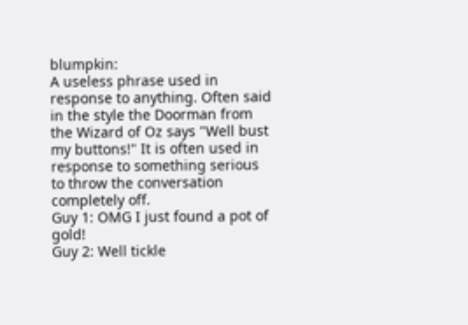blumpkin:
A useless phrase used in response to anything. Often said in the style the Doorman from the Wizard of Oz says "Well bust my buttons!" It is often used in response to something serious to throw the conversation completely off.
Guy 1: OMG I just found a pot of gold!
Guy 2: Well tickle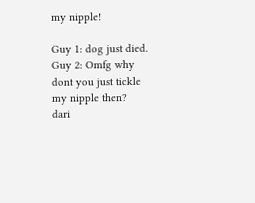my nipple!

Guy 1: dog just died.
Guy 2: Omfg why dont you just tickle my nipple then?
dari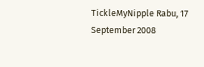TickleMyNipple Rabu, 17 September 2008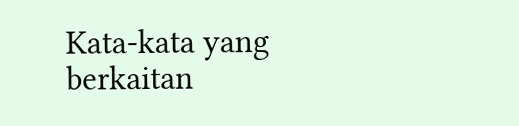Kata-kata yang berkaitan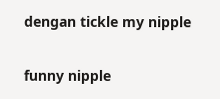dengan tickle my nipple

funny nipple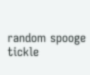random spooge tickle